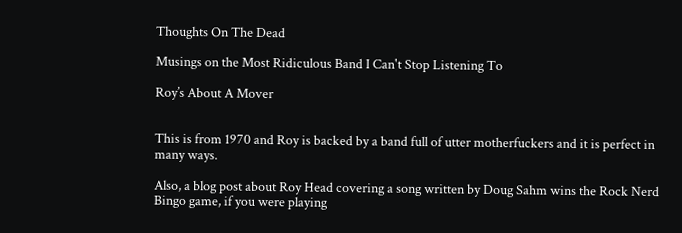Thoughts On The Dead

Musings on the Most Ridiculous Band I Can't Stop Listening To

Roy’s About A Mover


This is from 1970 and Roy is backed by a band full of utter motherfuckers and it is perfect in many ways.

Also, a blog post about Roy Head covering a song written by Doug Sahm wins the Rock Nerd Bingo game, if you were playing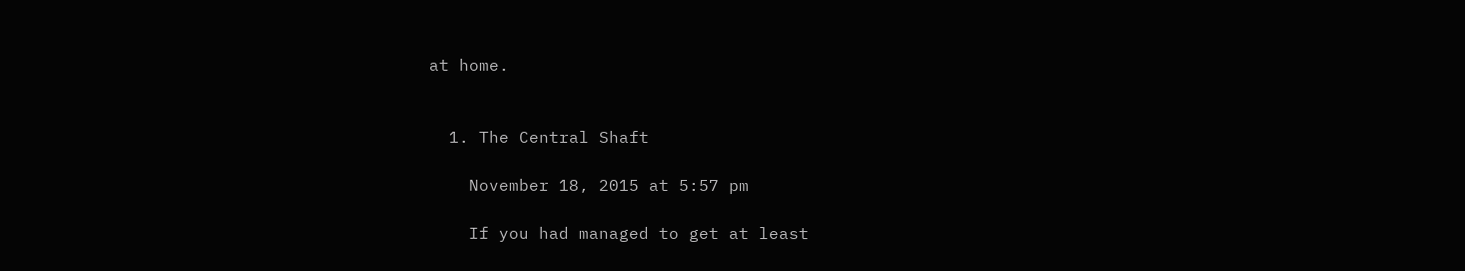at home.


  1. The Central Shaft

    November 18, 2015 at 5:57 pm

    If you had managed to get at least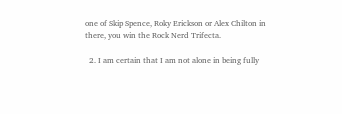one of Skip Spence, Roky Erickson or Alex Chilton in there, you win the Rock Nerd Trifecta.

  2. I am certain that I am not alone in being fully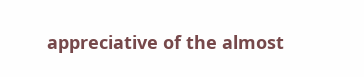appreciative of the almost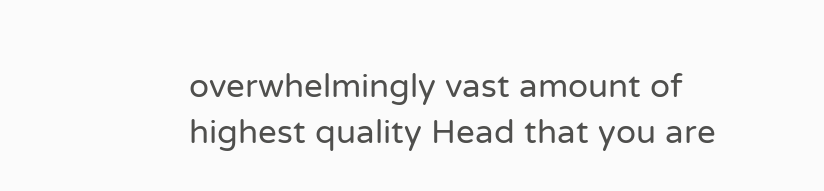overwhelmingly vast amount of highest quality Head that you are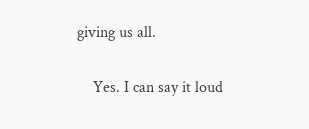giving us all.

    Yes. I can say it loud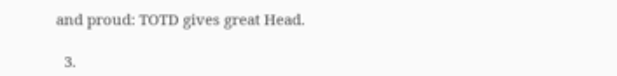and proud: TOTD gives great Head.

  3.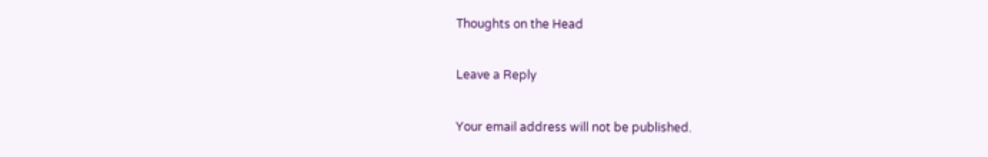Thoughts on the Head

Leave a Reply

Your email address will not be published.